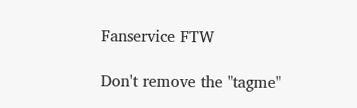Fanservice FTW

Don't remove the "tagme"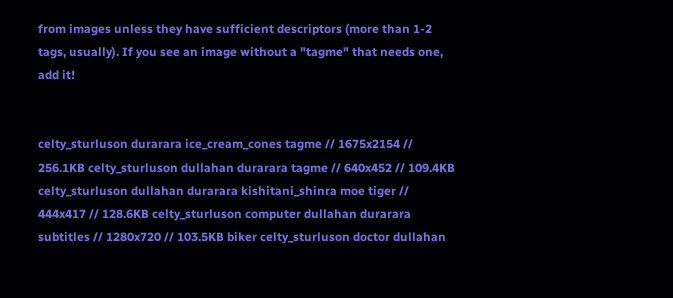from images unless they have sufficient descriptors (more than 1-2 tags, usually). If you see an image without a "tagme" that needs one, add it!


celty_sturluson durarara ice_cream_cones tagme // 1675x2154 // 256.1KB celty_sturluson dullahan durarara tagme // 640x452 // 109.4KB celty_sturluson dullahan durarara kishitani_shinra moe tiger // 444x417 // 128.6KB celty_sturluson computer dullahan durarara subtitles // 1280x720 // 103.5KB biker celty_sturluson doctor dullahan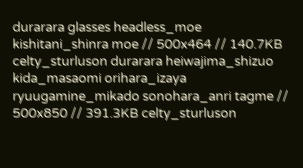durarara glasses headless_moe kishitani_shinra moe // 500x464 // 140.7KB celty_sturluson durarara heiwajima_shizuo kida_masaomi orihara_izaya ryuugamine_mikado sonohara_anri tagme // 500x850 // 391.3KB celty_sturluson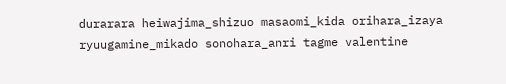durarara heiwajima_shizuo masaomi_kida orihara_izaya ryuugamine_mikado sonohara_anri tagme valentine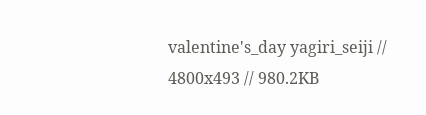valentine's_day yagiri_seiji // 4800x493 // 980.2KB